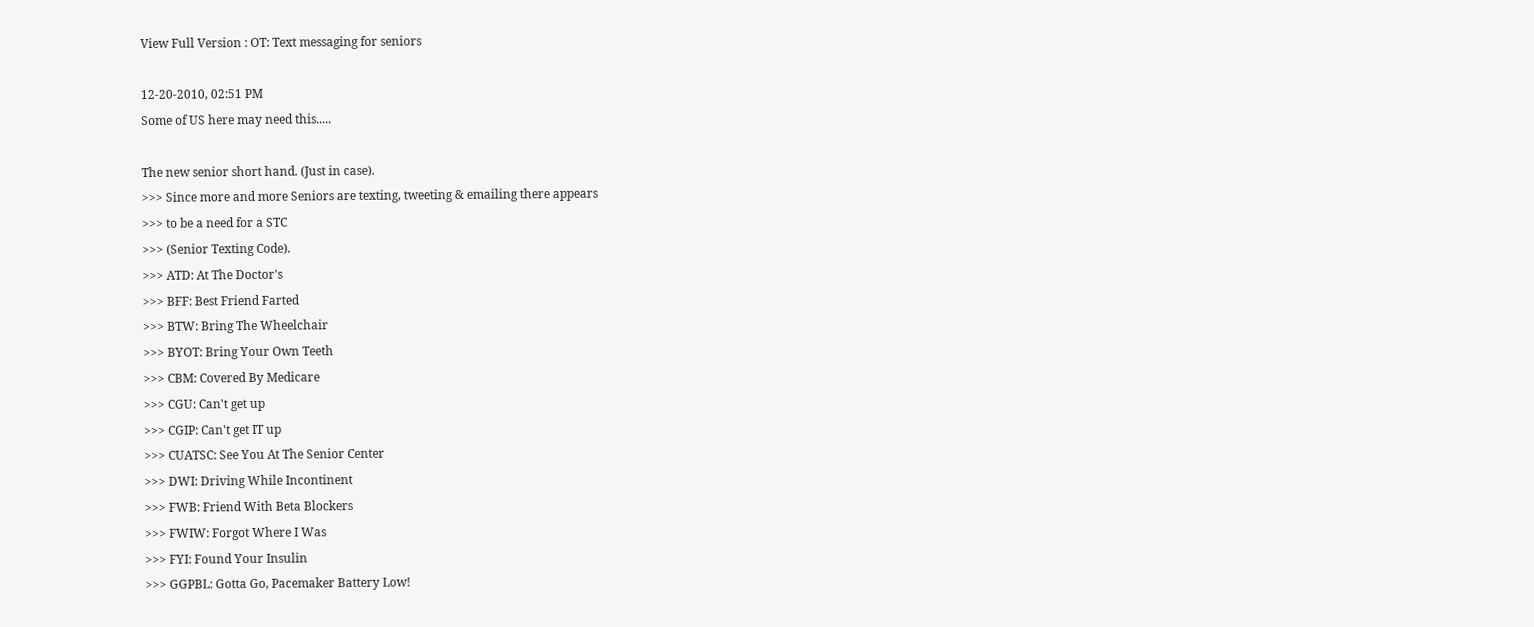View Full Version : OT: Text messaging for seniors

12-20-2010, 02:51 PM
Some of US here may need this.....

The new senior short hand. (Just in case).
>>> Since more and more Seniors are texting, tweeting & emailing there appears
>>> to be a need for a STC
>>> (Senior Texting Code).
>>> ATD: At The Doctor's
>>> BFF: Best Friend Farted
>>> BTW: Bring The Wheelchair
>>> BYOT: Bring Your Own Teeth
>>> CBM: Covered By Medicare
>>> CGU: Can't get up
>>> CGIP: Can't get IT up
>>> CUATSC: See You At The Senior Center
>>> DWI: Driving While Incontinent
>>> FWB: Friend With Beta Blockers
>>> FWIW: Forgot Where I Was
>>> FYI: Found Your Insulin
>>> GGPBL: Gotta Go, Pacemaker Battery Low!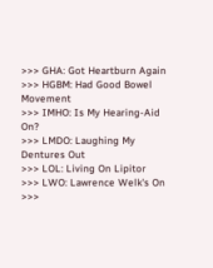>>> GHA: Got Heartburn Again
>>> HGBM: Had Good Bowel Movement
>>> IMHO: Is My Hearing-Aid On?
>>> LMDO: Laughing My Dentures Out
>>> LOL: Living On Lipitor
>>> LWO: Lawrence Welk's On
>>>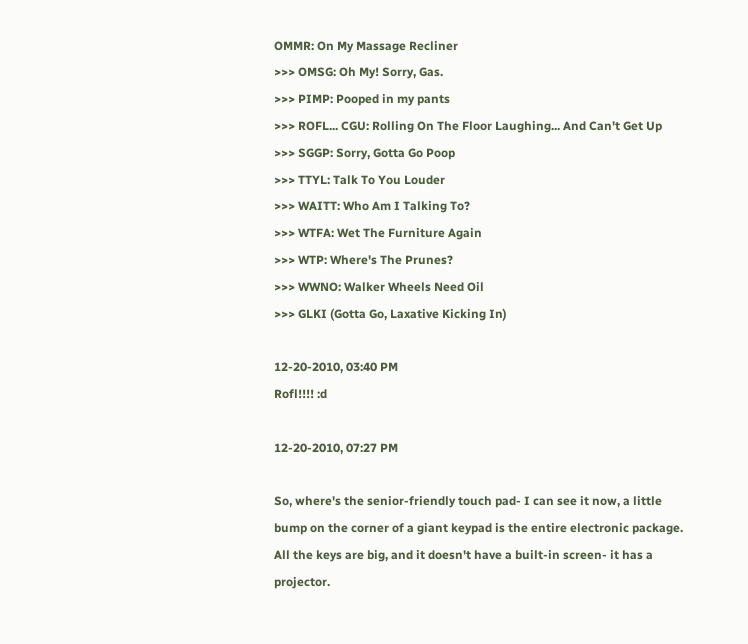OMMR: On My Massage Recliner
>>> OMSG: Oh My! Sorry, Gas.
>>> PIMP: Pooped in my pants
>>> ROFL... CGU: Rolling On The Floor Laughing... And Can't Get Up
>>> SGGP: Sorry, Gotta Go Poop
>>> TTYL: Talk To You Louder
>>> WAITT: Who Am I Talking To?
>>> WTFA: Wet The Furniture Again
>>> WTP: Where's The Prunes?
>>> WWNO: Walker Wheels Need Oil
>>> GLKI (Gotta Go, Laxative Kicking In)

12-20-2010, 03:40 PM
Rofl!!!! :d

12-20-2010, 07:27 PM

So, where's the senior-friendly touch pad- I can see it now, a little bump on the corner of a giant keypad is the entire electronic package. All the keys are big, and it doesn't have a built-in screen- it has a projector.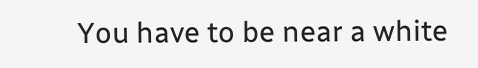You have to be near a white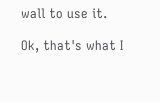wall to use it.

Ok, that's what I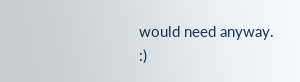would need anyway. :)